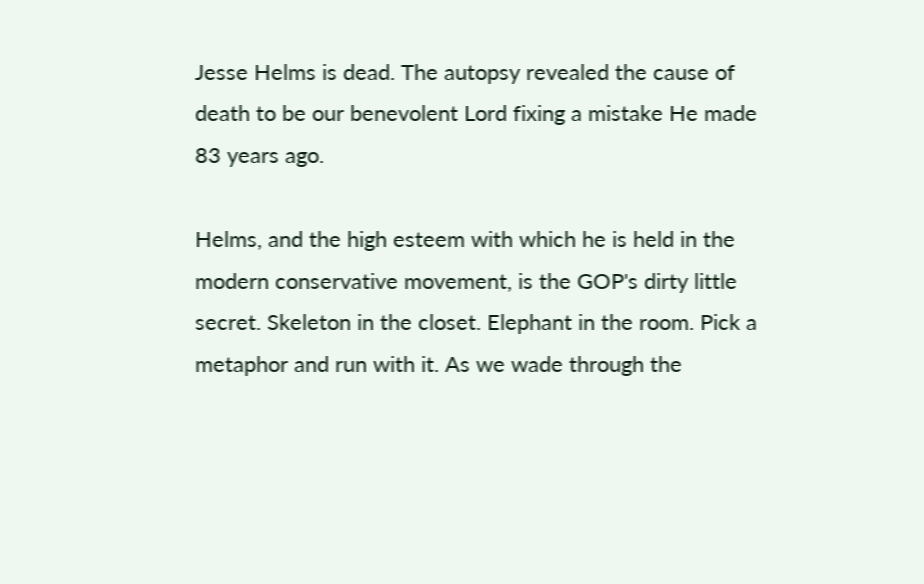Jesse Helms is dead. The autopsy revealed the cause of death to be our benevolent Lord fixing a mistake He made 83 years ago.

Helms, and the high esteem with which he is held in the modern conservative movement, is the GOP's dirty little secret. Skeleton in the closet. Elephant in the room. Pick a metaphor and run with it. As we wade through the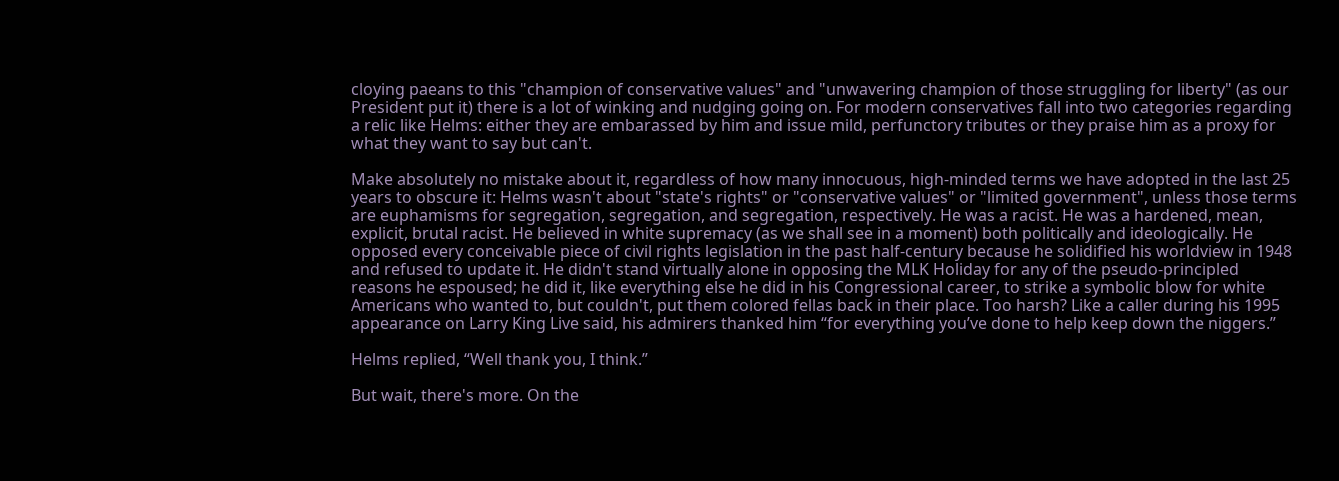cloying paeans to this "champion of conservative values" and "unwavering champion of those struggling for liberty" (as our President put it) there is a lot of winking and nudging going on. For modern conservatives fall into two categories regarding a relic like Helms: either they are embarassed by him and issue mild, perfunctory tributes or they praise him as a proxy for what they want to say but can't.

Make absolutely no mistake about it, regardless of how many innocuous, high-minded terms we have adopted in the last 25 years to obscure it: Helms wasn't about "state's rights" or "conservative values" or "limited government", unless those terms are euphamisms for segregation, segregation, and segregation, respectively. He was a racist. He was a hardened, mean, explicit, brutal racist. He believed in white supremacy (as we shall see in a moment) both politically and ideologically. He opposed every conceivable piece of civil rights legislation in the past half-century because he solidified his worldview in 1948 and refused to update it. He didn't stand virtually alone in opposing the MLK Holiday for any of the pseudo-principled reasons he espoused; he did it, like everything else he did in his Congressional career, to strike a symbolic blow for white Americans who wanted to, but couldn't, put them colored fellas back in their place. Too harsh? Like a caller during his 1995 appearance on Larry King Live said, his admirers thanked him “for everything you’ve done to help keep down the niggers.”

Helms replied, “Well thank you, I think.”

But wait, there's more. On the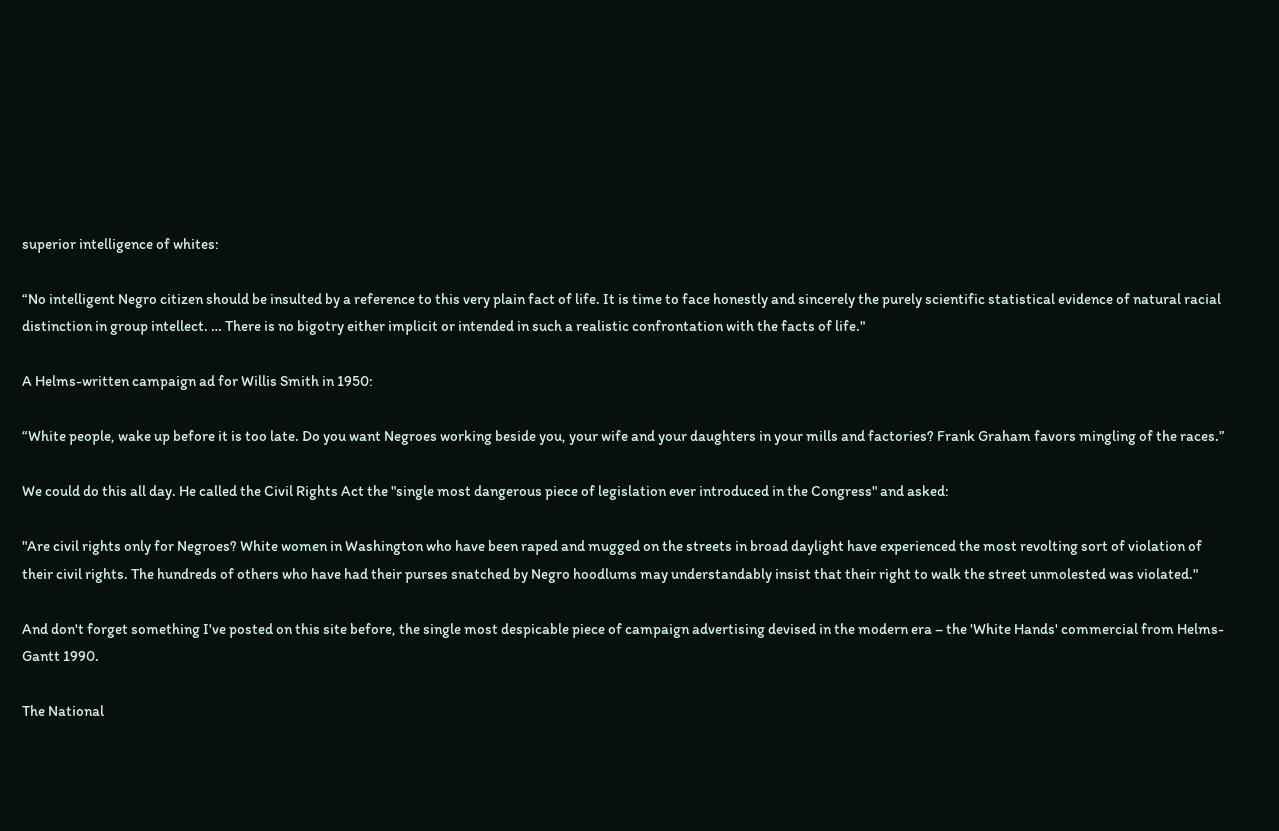superior intelligence of whites:

“No intelligent Negro citizen should be insulted by a reference to this very plain fact of life. It is time to face honestly and sincerely the purely scientific statistical evidence of natural racial distinction in group intellect. … There is no bigotry either implicit or intended in such a realistic confrontation with the facts of life."

A Helms-written campaign ad for Willis Smith in 1950:

“White people, wake up before it is too late. Do you want Negroes working beside you, your wife and your daughters in your mills and factories? Frank Graham favors mingling of the races.”

We could do this all day. He called the Civil Rights Act the "single most dangerous piece of legislation ever introduced in the Congress" and asked:

"Are civil rights only for Negroes? White women in Washington who have been raped and mugged on the streets in broad daylight have experienced the most revolting sort of violation of their civil rights. The hundreds of others who have had their purses snatched by Negro hoodlums may understandably insist that their right to walk the street unmolested was violated."

And don't forget something I've posted on this site before, the single most despicable piece of campaign advertising devised in the modern era – the 'White Hands' commercial from Helms-Gantt 1990.

The National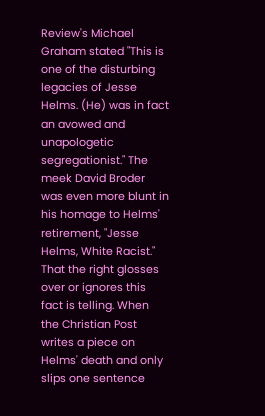Review's Michael Graham stated "This is one of the disturbing legacies of Jesse Helms. (He) was in fact an avowed and unapologetic segregationist." The meek David Broder was even more blunt in his homage to Helms' retirement, "Jesse Helms, White Racist." That the right glosses over or ignores this fact is telling. When the Christian Post writes a piece on Helms' death and only slips one sentence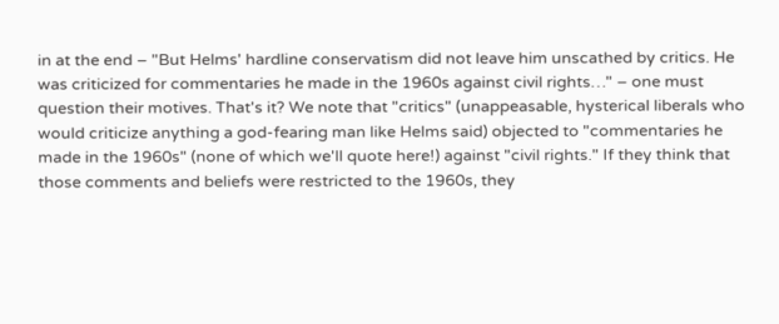in at the end – "But Helms' hardline conservatism did not leave him unscathed by critics. He was criticized for commentaries he made in the 1960s against civil rights…" – one must question their motives. That's it? We note that "critics" (unappeasable, hysterical liberals who would criticize anything a god-fearing man like Helms said) objected to "commentaries he made in the 1960s" (none of which we'll quote here!) against "civil rights." If they think that those comments and beliefs were restricted to the 1960s, they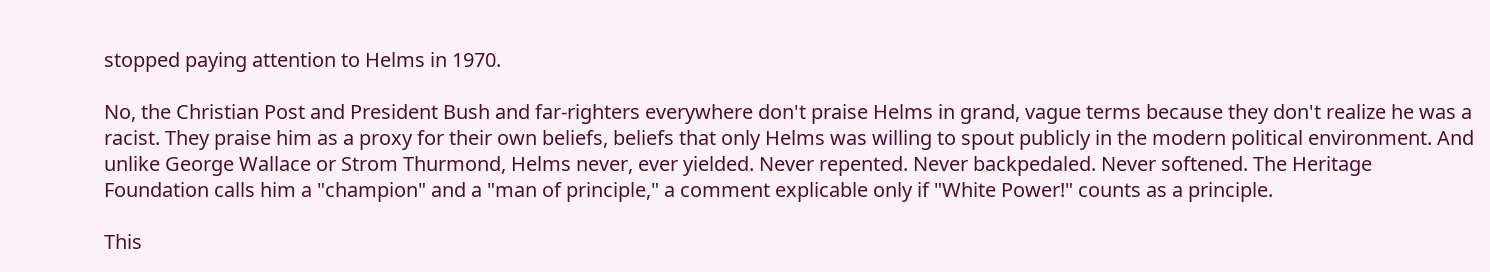stopped paying attention to Helms in 1970.

No, the Christian Post and President Bush and far-righters everywhere don't praise Helms in grand, vague terms because they don't realize he was a racist. They praise him as a proxy for their own beliefs, beliefs that only Helms was willing to spout publicly in the modern political environment. And unlike George Wallace or Strom Thurmond, Helms never, ever yielded. Never repented. Never backpedaled. Never softened. The Heritage Foundation calls him a "champion" and a "man of principle," a comment explicable only if "White Power!" counts as a principle.

This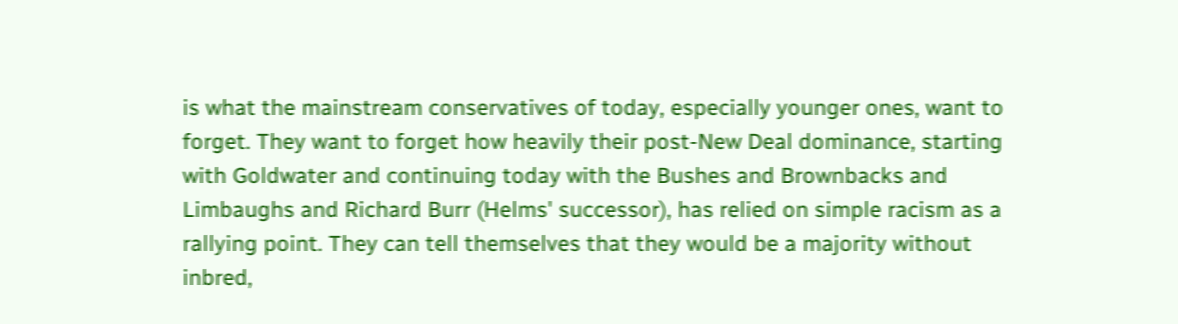is what the mainstream conservatives of today, especially younger ones, want to forget. They want to forget how heavily their post-New Deal dominance, starting with Goldwater and continuing today with the Bushes and Brownbacks and Limbaughs and Richard Burr (Helms' successor), has relied on simple racism as a rallying point. They can tell themselves that they would be a majority without inbred,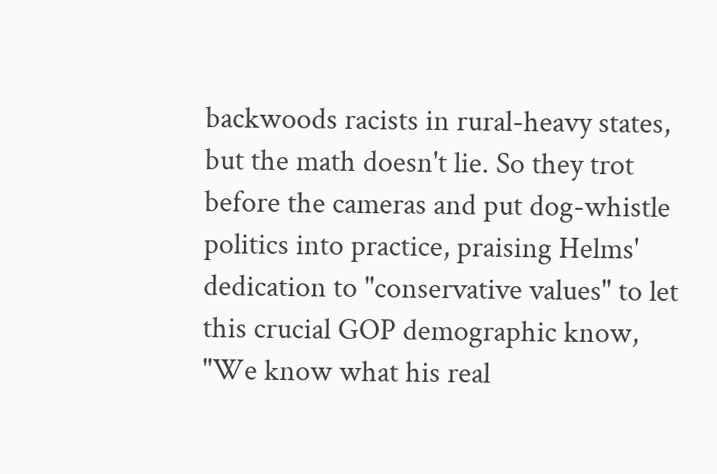backwoods racists in rural-heavy states, but the math doesn't lie. So they trot before the cameras and put dog-whistle politics into practice, praising Helms' dedication to "conservative values" to let this crucial GOP demographic know, "We know what his real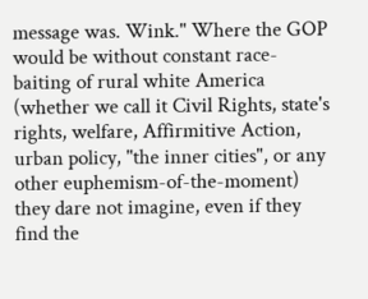message was. Wink." Where the GOP would be without constant race-baiting of rural white America (whether we call it Civil Rights, state's rights, welfare, Affirmitive Action, urban policy, "the inner cities", or any other euphemism-of-the-moment) they dare not imagine, even if they find the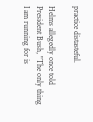practice distasteful.

Helms allegedly once told President Bush, "The only thing I am running for is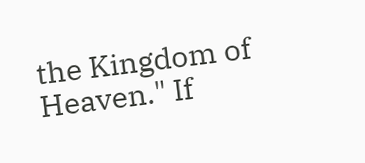the Kingdom of Heaven." If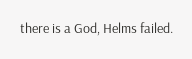there is a God, Helms failed.